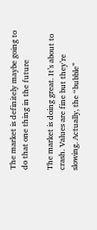The market is definitely maybe going to do that one thing in the future

The market is doing great. It’s about to crash. Values are fine but they’re slowing. Actually, the “bubble”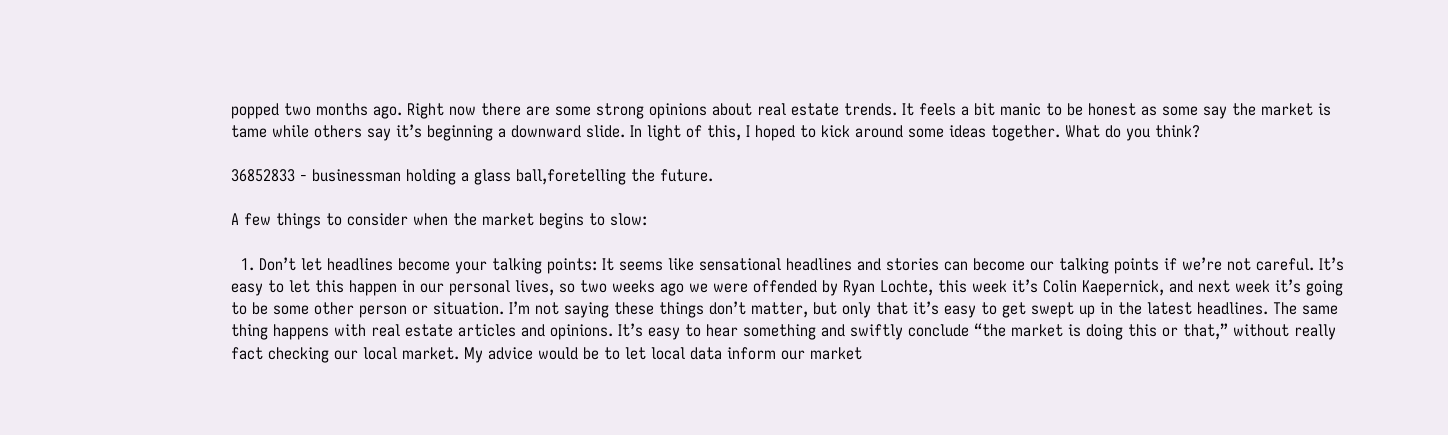popped two months ago. Right now there are some strong opinions about real estate trends. It feels a bit manic to be honest as some say the market is tame while others say it’s beginning a downward slide. In light of this, I hoped to kick around some ideas together. What do you think?

36852833 - businessman holding a glass ball,foretelling the future.

A few things to consider when the market begins to slow:

  1. Don’t let headlines become your talking points: It seems like sensational headlines and stories can become our talking points if we’re not careful. It’s easy to let this happen in our personal lives, so two weeks ago we were offended by Ryan Lochte, this week it’s Colin Kaepernick, and next week it’s going to be some other person or situation. I’m not saying these things don’t matter, but only that it’s easy to get swept up in the latest headlines. The same thing happens with real estate articles and opinions. It’s easy to hear something and swiftly conclude “the market is doing this or that,” without really fact checking our local market. My advice would be to let local data inform our market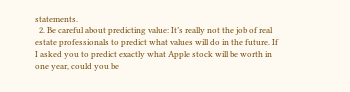statements.
  2. Be careful about predicting value: It’s really not the job of real estate professionals to predict what values will do in the future. If I asked you to predict exactly what Apple stock will be worth in one year, could you be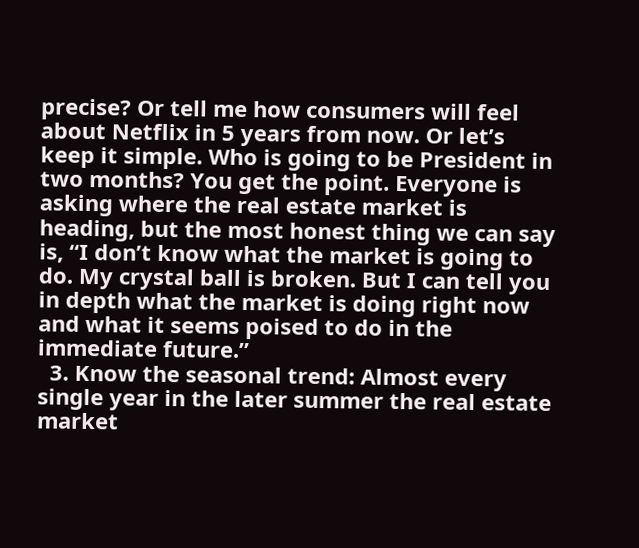precise? Or tell me how consumers will feel about Netflix in 5 years from now. Or let’s keep it simple. Who is going to be President in two months? You get the point. Everyone is asking where the real estate market is heading, but the most honest thing we can say is, “I don’t know what the market is going to do. My crystal ball is broken. But I can tell you in depth what the market is doing right now and what it seems poised to do in the immediate future.”
  3. Know the seasonal trend: Almost every single year in the later summer the real estate market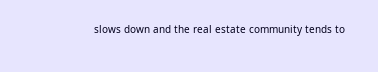slows down and the real estate community tends to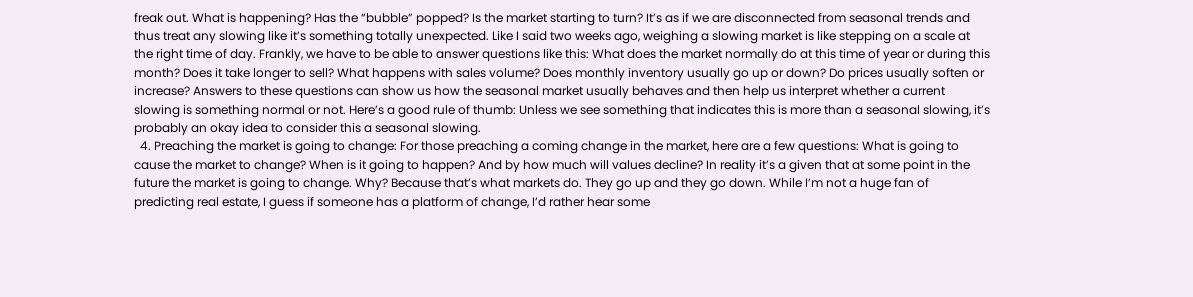freak out. What is happening? Has the “bubble” popped? Is the market starting to turn? It’s as if we are disconnected from seasonal trends and thus treat any slowing like it’s something totally unexpected. Like I said two weeks ago, weighing a slowing market is like stepping on a scale at the right time of day. Frankly, we have to be able to answer questions like this: What does the market normally do at this time of year or during this month? Does it take longer to sell? What happens with sales volume? Does monthly inventory usually go up or down? Do prices usually soften or increase? Answers to these questions can show us how the seasonal market usually behaves and then help us interpret whether a current slowing is something normal or not. Here’s a good rule of thumb: Unless we see something that indicates this is more than a seasonal slowing, it’s probably an okay idea to consider this a seasonal slowing.
  4. Preaching the market is going to change: For those preaching a coming change in the market, here are a few questions: What is going to cause the market to change? When is it going to happen? And by how much will values decline? In reality it’s a given that at some point in the future the market is going to change. Why? Because that’s what markets do. They go up and they go down. While I’m not a huge fan of predicting real estate, I guess if someone has a platform of change, I’d rather hear some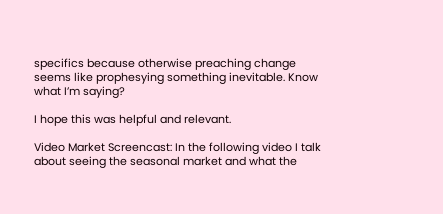specifics because otherwise preaching change seems like prophesying something inevitable. Know what I’m saying?

I hope this was helpful and relevant.

Video Market Screencast: In the following video I talk about seeing the seasonal market and what the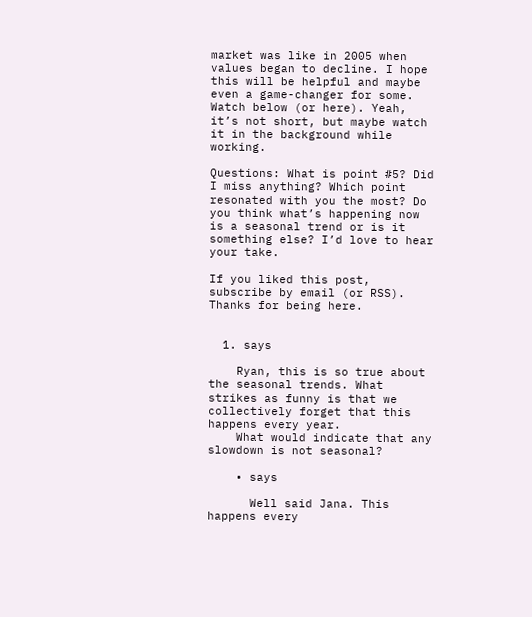market was like in 2005 when values began to decline. I hope this will be helpful and maybe even a game-changer for some. Watch below (or here). Yeah, it’s not short, but maybe watch it in the background while working.

Questions: What is point #5? Did I miss anything? Which point resonated with you the most? Do you think what’s happening now is a seasonal trend or is it something else? I’d love to hear your take.

If you liked this post, subscribe by email (or RSS). Thanks for being here.


  1. says

    Ryan, this is so true about the seasonal trends. What strikes as funny is that we collectively forget that this happens every year.
    What would indicate that any slowdown is not seasonal?

    • says

      Well said Jana. This happens every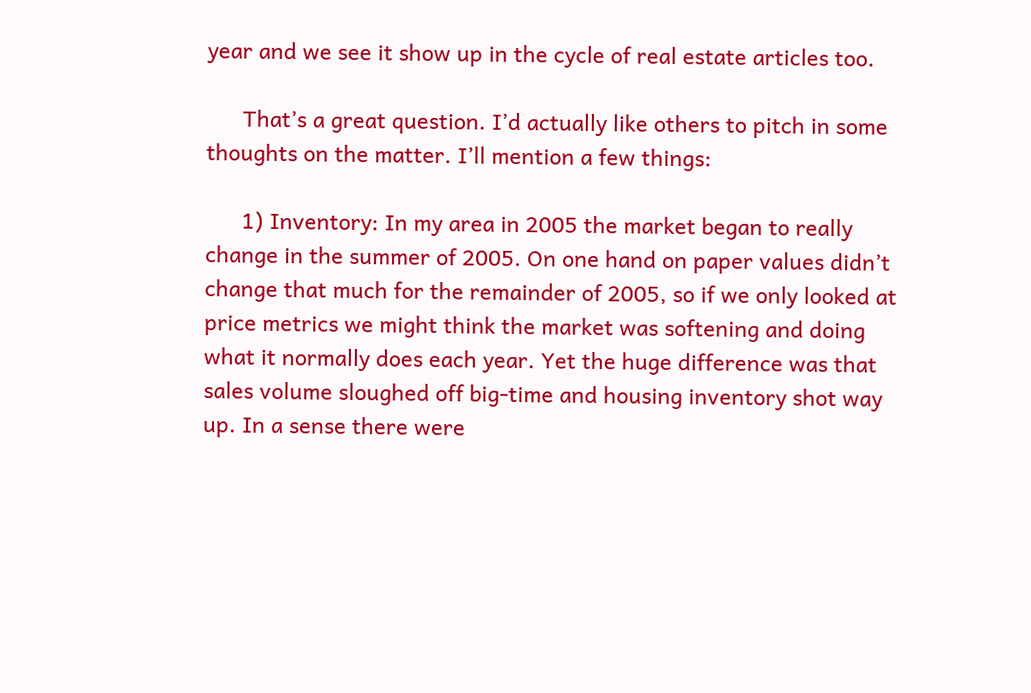year and we see it show up in the cycle of real estate articles too.

      That’s a great question. I’d actually like others to pitch in some thoughts on the matter. I’ll mention a few things:

      1) Inventory: In my area in 2005 the market began to really change in the summer of 2005. On one hand on paper values didn’t change that much for the remainder of 2005, so if we only looked at price metrics we might think the market was softening and doing what it normally does each year. Yet the huge difference was that sales volume sloughed off big-time and housing inventory shot way up. In a sense there were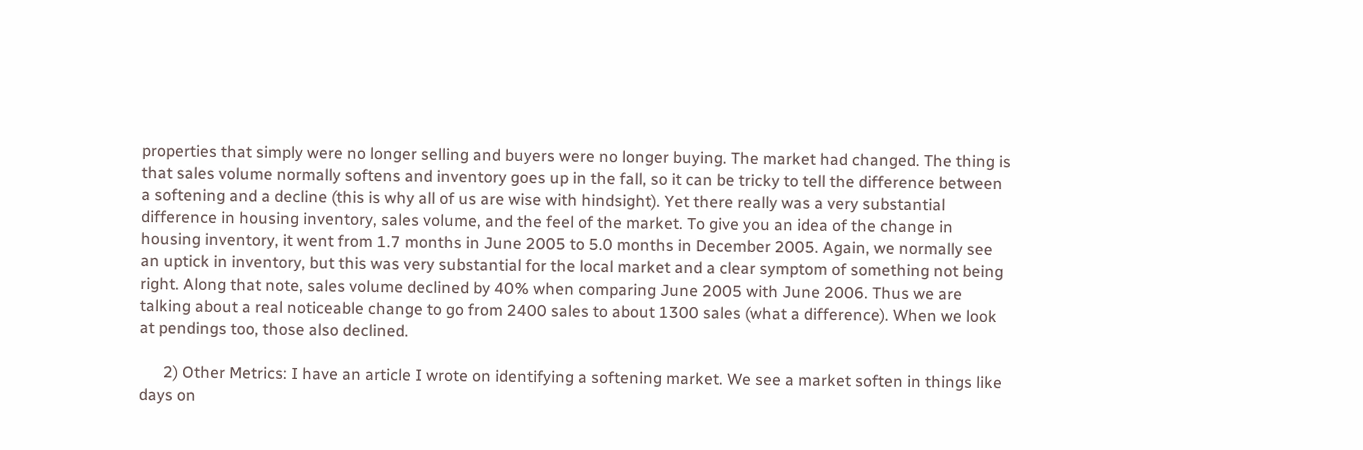properties that simply were no longer selling and buyers were no longer buying. The market had changed. The thing is that sales volume normally softens and inventory goes up in the fall, so it can be tricky to tell the difference between a softening and a decline (this is why all of us are wise with hindsight). Yet there really was a very substantial difference in housing inventory, sales volume, and the feel of the market. To give you an idea of the change in housing inventory, it went from 1.7 months in June 2005 to 5.0 months in December 2005. Again, we normally see an uptick in inventory, but this was very substantial for the local market and a clear symptom of something not being right. Along that note, sales volume declined by 40% when comparing June 2005 with June 2006. Thus we are talking about a real noticeable change to go from 2400 sales to about 1300 sales (what a difference). When we look at pendings too, those also declined.

      2) Other Metrics: I have an article I wrote on identifying a softening market. We see a market soften in things like days on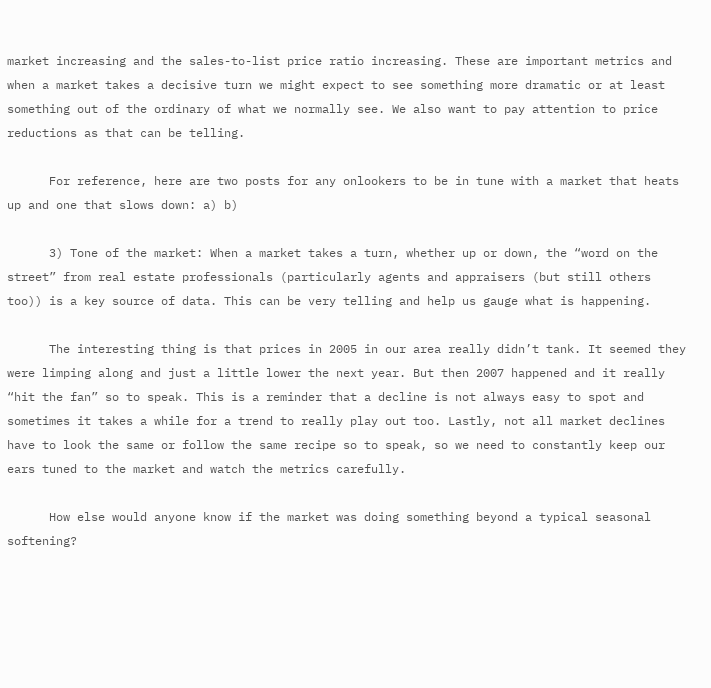market increasing and the sales-to-list price ratio increasing. These are important metrics and when a market takes a decisive turn we might expect to see something more dramatic or at least something out of the ordinary of what we normally see. We also want to pay attention to price reductions as that can be telling.

      For reference, here are two posts for any onlookers to be in tune with a market that heats up and one that slows down: a) b)

      3) Tone of the market: When a market takes a turn, whether up or down, the “word on the street” from real estate professionals (particularly agents and appraisers (but still others too)) is a key source of data. This can be very telling and help us gauge what is happening.

      The interesting thing is that prices in 2005 in our area really didn’t tank. It seemed they were limping along and just a little lower the next year. But then 2007 happened and it really “hit the fan” so to speak. This is a reminder that a decline is not always easy to spot and sometimes it takes a while for a trend to really play out too. Lastly, not all market declines have to look the same or follow the same recipe so to speak, so we need to constantly keep our ears tuned to the market and watch the metrics carefully.

      How else would anyone know if the market was doing something beyond a typical seasonal softening?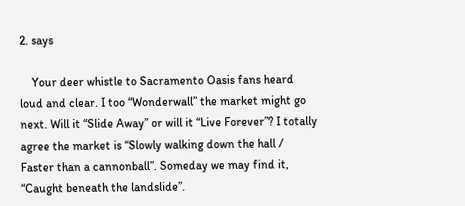2. says

    Your deer whistle to Sacramento Oasis fans heard loud and clear. I too “Wonderwall” the market might go next. Will it “Slide Away” or will it “Live Forever”? I totally agree the market is “Slowly walking down the hall / Faster than a cannonball”. Someday we may find it, “Caught beneath the landslide”.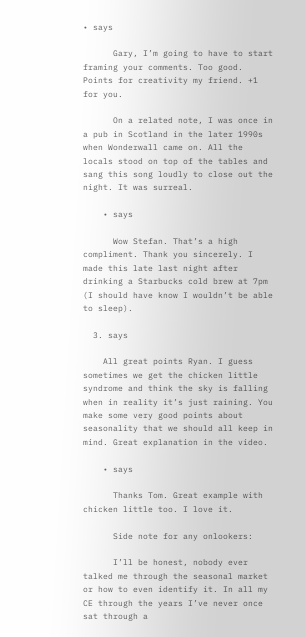• says

      Gary, I’m going to have to start framing your comments. Too good. Points for creativity my friend. +1 for you.

      On a related note, I was once in a pub in Scotland in the later 1990s when Wonderwall came on. All the locals stood on top of the tables and sang this song loudly to close out the night. It was surreal.

    • says

      Wow Stefan. That’s a high compliment. Thank you sincerely. I made this late last night after drinking a Starbucks cold brew at 7pm (I should have know I wouldn’t be able to sleep).

  3. says

    All great points Ryan. I guess sometimes we get the chicken little syndrome and think the sky is falling when in reality it’s just raining. You make some very good points about seasonality that we should all keep in mind. Great explanation in the video.

    • says

      Thanks Tom. Great example with chicken little too. I love it.

      Side note for any onlookers:

      I’ll be honest, nobody ever talked me through the seasonal market or how to even identify it. In all my CE through the years I’ve never once sat through a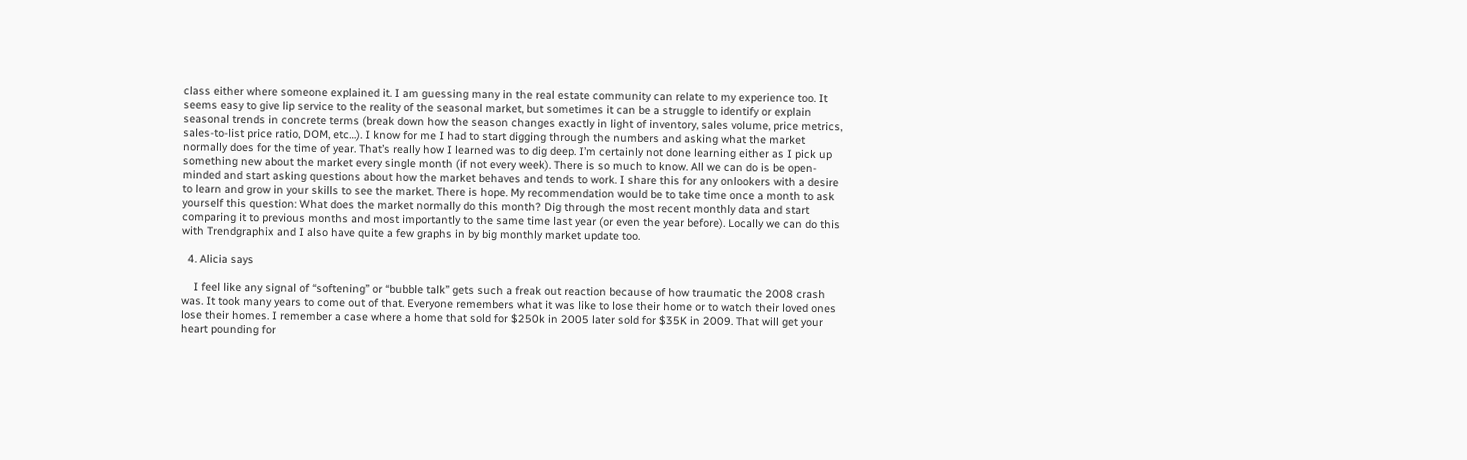class either where someone explained it. I am guessing many in the real estate community can relate to my experience too. It seems easy to give lip service to the reality of the seasonal market, but sometimes it can be a struggle to identify or explain seasonal trends in concrete terms (break down how the season changes exactly in light of inventory, sales volume, price metrics, sales-to-list price ratio, DOM, etc…). I know for me I had to start digging through the numbers and asking what the market normally does for the time of year. That’s really how I learned was to dig deep. I’m certainly not done learning either as I pick up something new about the market every single month (if not every week). There is so much to know. All we can do is be open-minded and start asking questions about how the market behaves and tends to work. I share this for any onlookers with a desire to learn and grow in your skills to see the market. There is hope. My recommendation would be to take time once a month to ask yourself this question: What does the market normally do this month? Dig through the most recent monthly data and start comparing it to previous months and most importantly to the same time last year (or even the year before). Locally we can do this with Trendgraphix and I also have quite a few graphs in by big monthly market update too.

  4. Alicia says

    I feel like any signal of “softening” or “bubble talk” gets such a freak out reaction because of how traumatic the 2008 crash was. It took many years to come out of that. Everyone remembers what it was like to lose their home or to watch their loved ones lose their homes. I remember a case where a home that sold for $250k in 2005 later sold for $35K in 2009. That will get your heart pounding for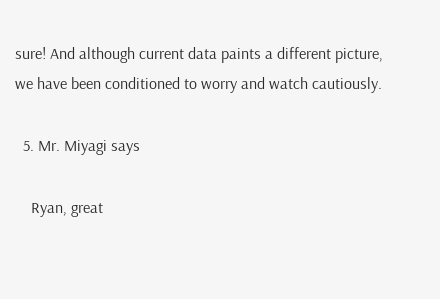sure! And although current data paints a different picture, we have been conditioned to worry and watch cautiously.

  5. Mr. Miyagi says

    Ryan, great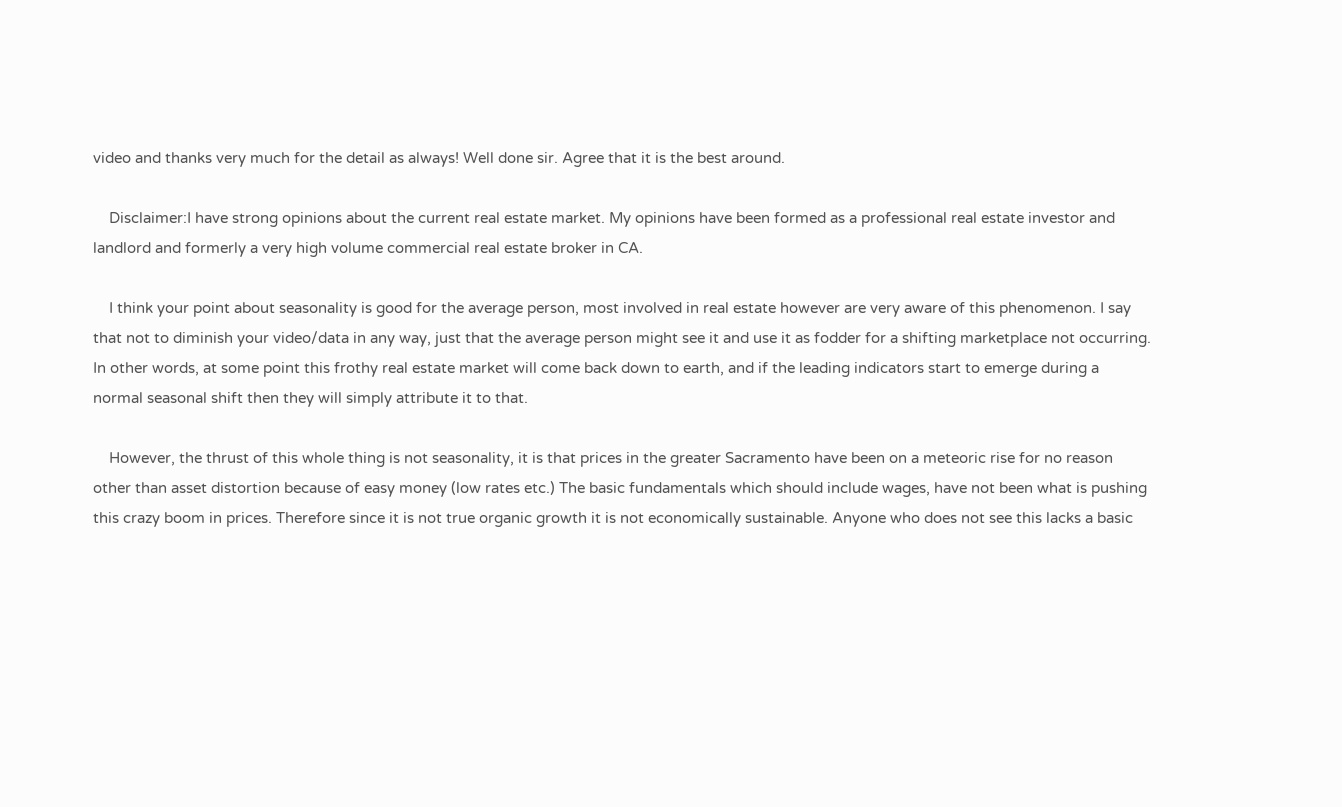video and thanks very much for the detail as always! Well done sir. Agree that it is the best around.

    Disclaimer:I have strong opinions about the current real estate market. My opinions have been formed as a professional real estate investor and landlord and formerly a very high volume commercial real estate broker in CA.

    I think your point about seasonality is good for the average person, most involved in real estate however are very aware of this phenomenon. I say that not to diminish your video/data in any way, just that the average person might see it and use it as fodder for a shifting marketplace not occurring. In other words, at some point this frothy real estate market will come back down to earth, and if the leading indicators start to emerge during a normal seasonal shift then they will simply attribute it to that.

    However, the thrust of this whole thing is not seasonality, it is that prices in the greater Sacramento have been on a meteoric rise for no reason other than asset distortion because of easy money (low rates etc.) The basic fundamentals which should include wages, have not been what is pushing this crazy boom in prices. Therefore since it is not true organic growth it is not economically sustainable. Anyone who does not see this lacks a basic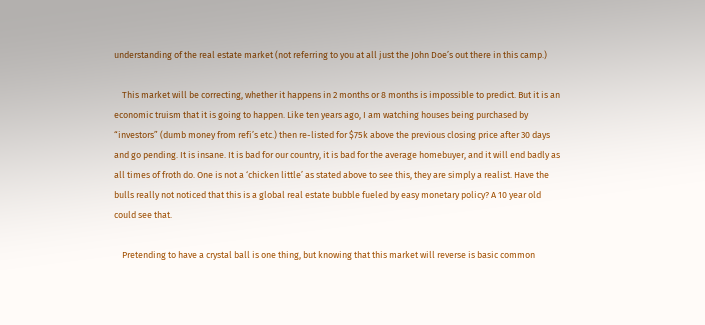understanding of the real estate market (not referring to you at all just the John Doe’s out there in this camp.)

    This market will be correcting, whether it happens in 2 months or 8 months is impossible to predict. But it is an economic truism that it is going to happen. Like ten years ago, I am watching houses being purchased by “investors” (dumb money from refi’s etc.) then re-listed for $75k above the previous closing price after 30 days and go pending. It is insane. It is bad for our country, it is bad for the average homebuyer, and it will end badly as all times of froth do. One is not a ‘chicken little’ as stated above to see this, they are simply a realist. Have the bulls really not noticed that this is a global real estate bubble fueled by easy monetary policy? A 10 year old could see that.

    Pretending to have a crystal ball is one thing, but knowing that this market will reverse is basic common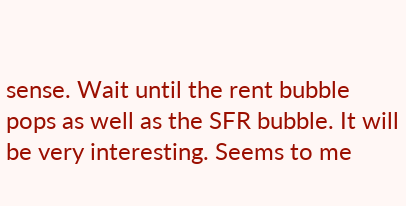sense. Wait until the rent bubble pops as well as the SFR bubble. It will be very interesting. Seems to me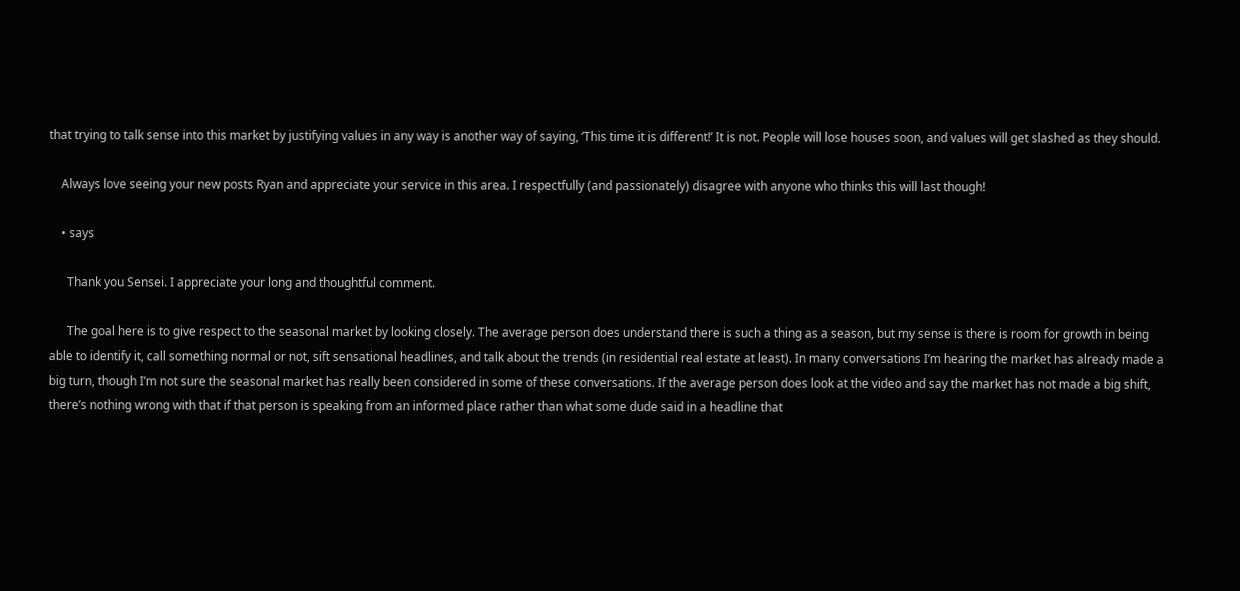that trying to talk sense into this market by justifying values in any way is another way of saying, ‘This time it is different!’ It is not. People will lose houses soon, and values will get slashed as they should.

    Always love seeing your new posts Ryan and appreciate your service in this area. I respectfully (and passionately) disagree with anyone who thinks this will last though!

    • says

      Thank you Sensei. I appreciate your long and thoughtful comment.

      The goal here is to give respect to the seasonal market by looking closely. The average person does understand there is such a thing as a season, but my sense is there is room for growth in being able to identify it, call something normal or not, sift sensational headlines, and talk about the trends (in residential real estate at least). In many conversations I’m hearing the market has already made a big turn, though I’m not sure the seasonal market has really been considered in some of these conversations. If the average person does look at the video and say the market has not made a big shift, there’s nothing wrong with that if that person is speaking from an informed place rather than what some dude said in a headline that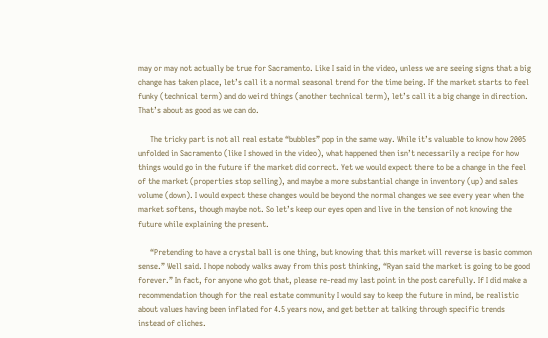may or may not actually be true for Sacramento. Like I said in the video, unless we are seeing signs that a big change has taken place, let’s call it a normal seasonal trend for the time being. If the market starts to feel funky (technical term) and do weird things (another technical term), let’s call it a big change in direction. That’s about as good as we can do.

      The tricky part is not all real estate “bubbles” pop in the same way. While it’s valuable to know how 2005 unfolded in Sacramento (like I showed in the video), what happened then isn’t necessarily a recipe for how things would go in the future if the market did correct. Yet we would expect there to be a change in the feel of the market (properties stop selling), and maybe a more substantial change in inventory (up) and sales volume (down). I would expect these changes would be beyond the normal changes we see every year when the market softens, though maybe not. So let’s keep our eyes open and live in the tension of not knowing the future while explaining the present.

      “Pretending to have a crystal ball is one thing, but knowing that this market will reverse is basic common sense.” Well said. I hope nobody walks away from this post thinking, “Ryan said the market is going to be good forever.” In fact, for anyone who got that, please re-read my last point in the post carefully. If I did make a recommendation though for the real estate community I would say to keep the future in mind, be realistic about values having been inflated for 4.5 years now, and get better at talking through specific trends instead of cliches.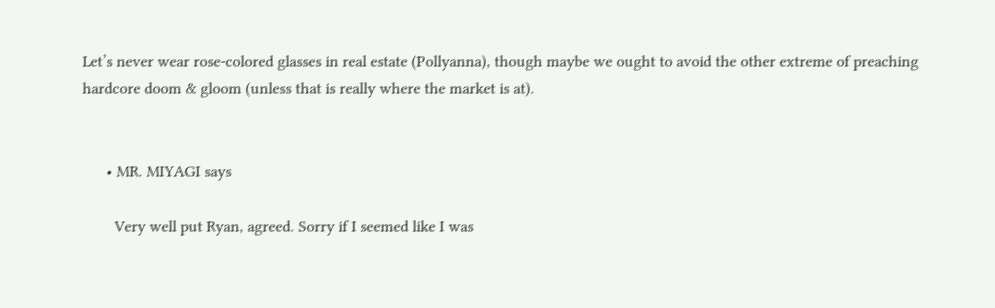Let’s never wear rose-colored glasses in real estate (Pollyanna), though maybe we ought to avoid the other extreme of preaching hardcore doom & gloom (unless that is really where the market is at).


      • MR. MIYAGI says

        Very well put Ryan, agreed. Sorry if I seemed like I was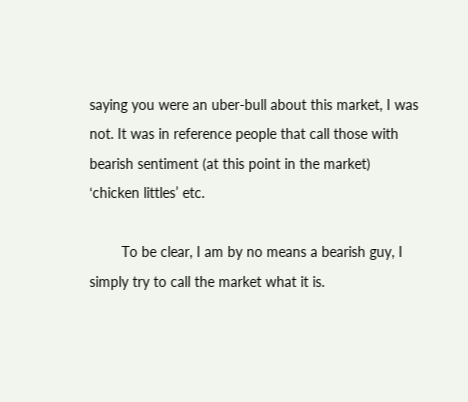saying you were an uber-bull about this market, I was not. It was in reference people that call those with bearish sentiment (at this point in the market) ‘chicken littles’ etc.

        To be clear, I am by no means a bearish guy, I simply try to call the market what it is.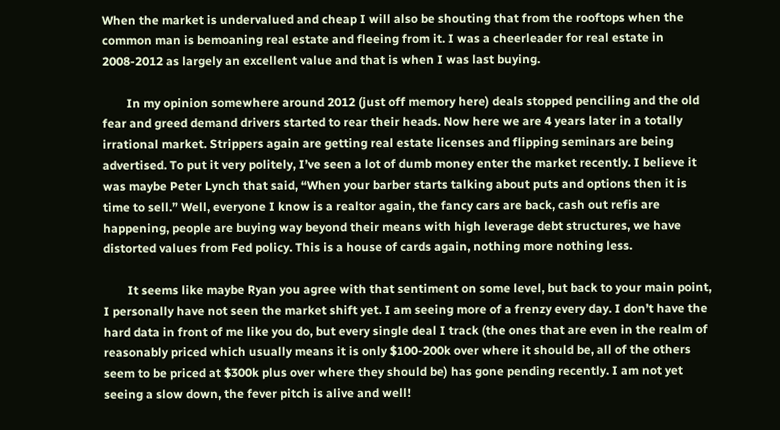When the market is undervalued and cheap I will also be shouting that from the rooftops when the common man is bemoaning real estate and fleeing from it. I was a cheerleader for real estate in 2008-2012 as largely an excellent value and that is when I was last buying.

        In my opinion somewhere around 2012 (just off memory here) deals stopped penciling and the old fear and greed demand drivers started to rear their heads. Now here we are 4 years later in a totally irrational market. Strippers again are getting real estate licenses and flipping seminars are being advertised. To put it very politely, I’ve seen a lot of dumb money enter the market recently. I believe it was maybe Peter Lynch that said, “When your barber starts talking about puts and options then it is time to sell.” Well, everyone I know is a realtor again, the fancy cars are back, cash out refis are happening, people are buying way beyond their means with high leverage debt structures, we have distorted values from Fed policy. This is a house of cards again, nothing more nothing less.

        It seems like maybe Ryan you agree with that sentiment on some level, but back to your main point, I personally have not seen the market shift yet. I am seeing more of a frenzy every day. I don’t have the hard data in front of me like you do, but every single deal I track (the ones that are even in the realm of reasonably priced which usually means it is only $100-200k over where it should be, all of the others seem to be priced at $300k plus over where they should be) has gone pending recently. I am not yet seeing a slow down, the fever pitch is alive and well!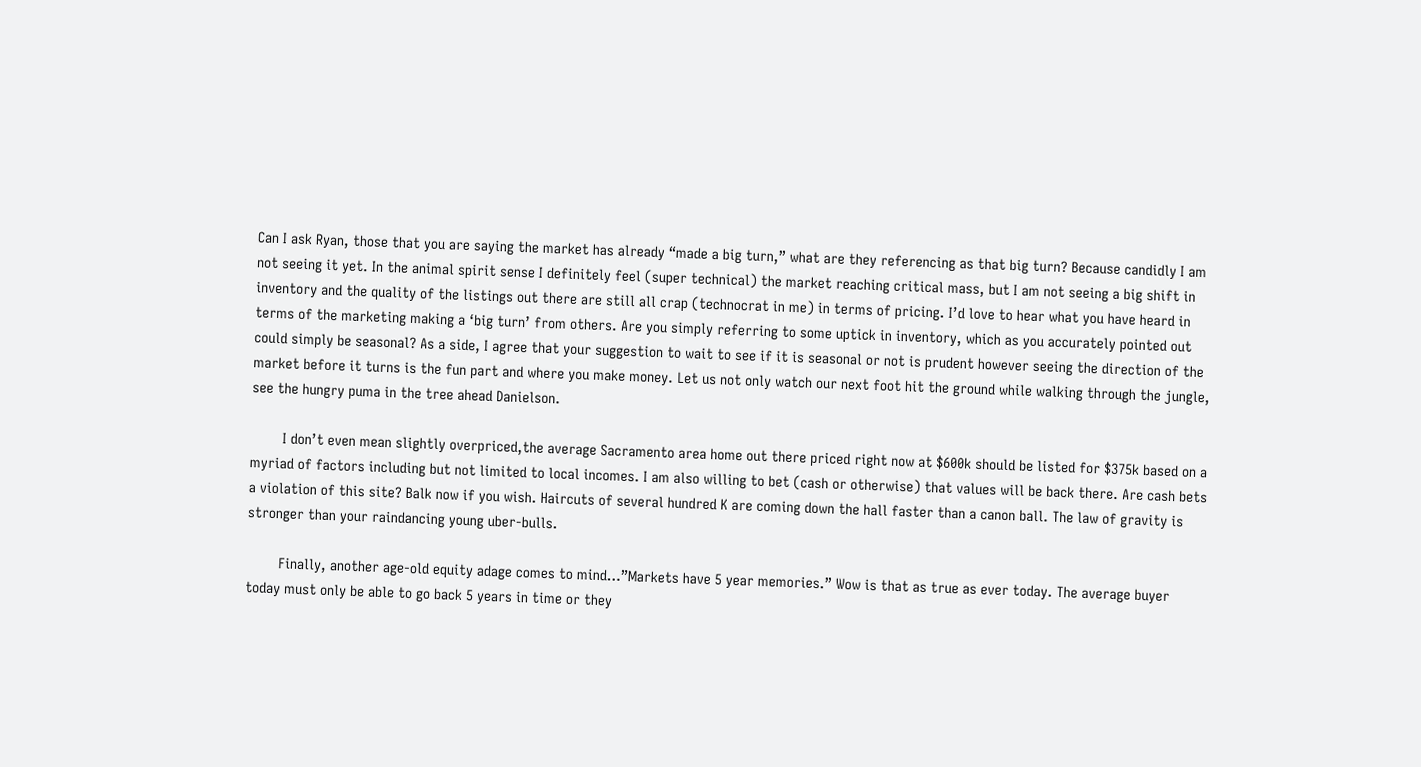Can I ask Ryan, those that you are saying the market has already “made a big turn,” what are they referencing as that big turn? Because candidly I am not seeing it yet. In the animal spirit sense I definitely feel (super technical) the market reaching critical mass, but I am not seeing a big shift in inventory and the quality of the listings out there are still all crap (technocrat in me) in terms of pricing. I’d love to hear what you have heard in terms of the marketing making a ‘big turn’ from others. Are you simply referring to some uptick in inventory, which as you accurately pointed out could simply be seasonal? As a side, I agree that your suggestion to wait to see if it is seasonal or not is prudent however seeing the direction of the market before it turns is the fun part and where you make money. Let us not only watch our next foot hit the ground while walking through the jungle, see the hungry puma in the tree ahead Danielson.

        I don’t even mean slightly overpriced,the average Sacramento area home out there priced right now at $600k should be listed for $375k based on a myriad of factors including but not limited to local incomes. I am also willing to bet (cash or otherwise) that values will be back there. Are cash bets a violation of this site? Balk now if you wish. Haircuts of several hundred K are coming down the hall faster than a canon ball. The law of gravity is stronger than your raindancing young uber-bulls.

        Finally, another age-old equity adage comes to mind…”Markets have 5 year memories.” Wow is that as true as ever today. The average buyer today must only be able to go back 5 years in time or they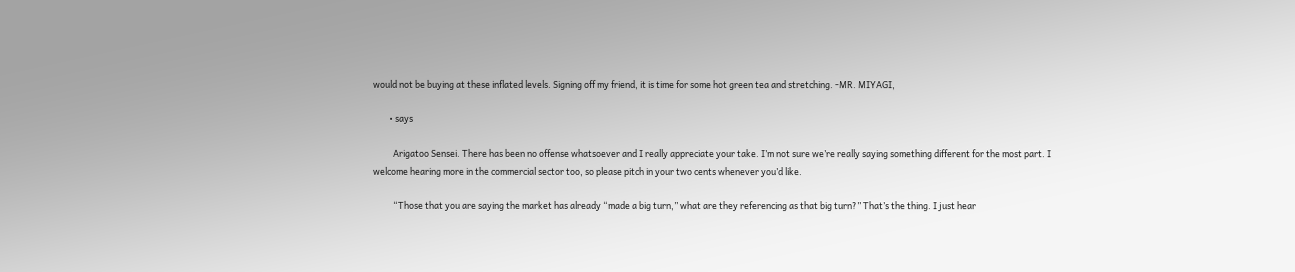would not be buying at these inflated levels. Signing off my friend, it is time for some hot green tea and stretching. -MR. MIYAGI,

        • says

          Arigatoo Sensei. There has been no offense whatsoever and I really appreciate your take. I’m not sure we’re really saying something different for the most part. I welcome hearing more in the commercial sector too, so please pitch in your two cents whenever you’d like.

          “Those that you are saying the market has already “made a big turn,” what are they referencing as that big turn?” That’s the thing. I just hear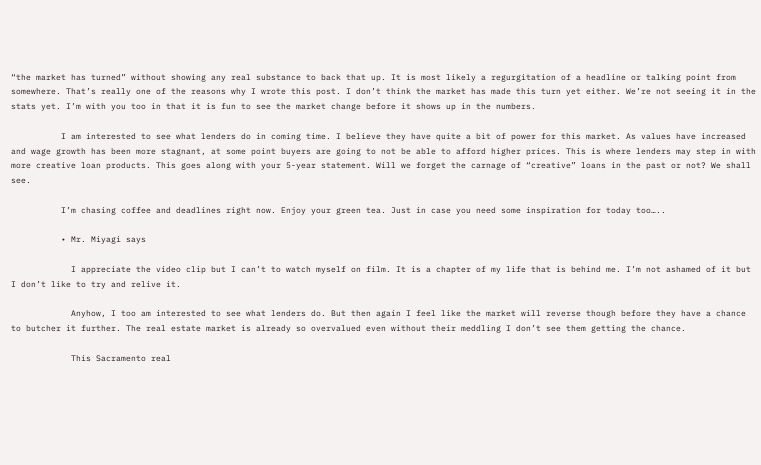“the market has turned” without showing any real substance to back that up. It is most likely a regurgitation of a headline or talking point from somewhere. That’s really one of the reasons why I wrote this post. I don’t think the market has made this turn yet either. We’re not seeing it in the stats yet. I’m with you too in that it is fun to see the market change before it shows up in the numbers.

          I am interested to see what lenders do in coming time. I believe they have quite a bit of power for this market. As values have increased and wage growth has been more stagnant, at some point buyers are going to not be able to afford higher prices. This is where lenders may step in with more creative loan products. This goes along with your 5-year statement. Will we forget the carnage of “creative” loans in the past or not? We shall see.

          I’m chasing coffee and deadlines right now. Enjoy your green tea. Just in case you need some inspiration for today too…..

          • Mr. Miyagi says

            I appreciate the video clip but I can’t to watch myself on film. It is a chapter of my life that is behind me. I’m not ashamed of it but I don’t like to try and relive it.

            Anyhow, I too am interested to see what lenders do. But then again I feel like the market will reverse though before they have a chance to butcher it further. The real estate market is already so overvalued even without their meddling I don’t see them getting the chance.

            This Sacramento real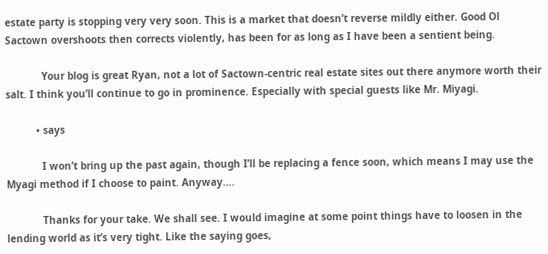estate party is stopping very very soon. This is a market that doesn’t reverse mildly either. Good Ol Sactown overshoots then corrects violently, has been for as long as I have been a sentient being.

            Your blog is great Ryan, not a lot of Sactown-centric real estate sites out there anymore worth their salt. I think you’ll continue to go in prominence. Especially with special guests like Mr. Miyagi.

          • says

            I won’t bring up the past again, though I’ll be replacing a fence soon, which means I may use the Myagi method if I choose to paint. Anyway….

            Thanks for your take. We shall see. I would imagine at some point things have to loosen in the lending world as it’s very tight. Like the saying goes,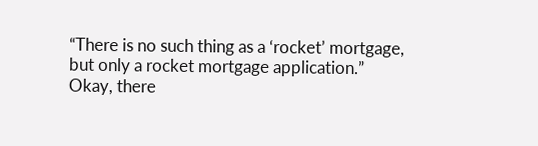“There is no such thing as a ‘rocket’ mortgage, but only a rocket mortgage application.” Okay, there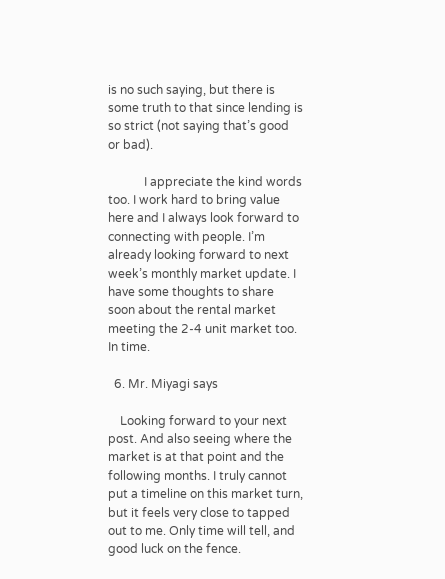is no such saying, but there is some truth to that since lending is so strict (not saying that’s good or bad).

            I appreciate the kind words too. I work hard to bring value here and I always look forward to connecting with people. I’m already looking forward to next week’s monthly market update. I have some thoughts to share soon about the rental market meeting the 2-4 unit market too. In time.

  6. Mr. Miyagi says

    Looking forward to your next post. And also seeing where the market is at that point and the following months. I truly cannot put a timeline on this market turn, but it feels very close to tapped out to me. Only time will tell, and good luck on the fence.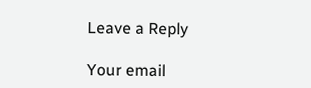Leave a Reply

Your email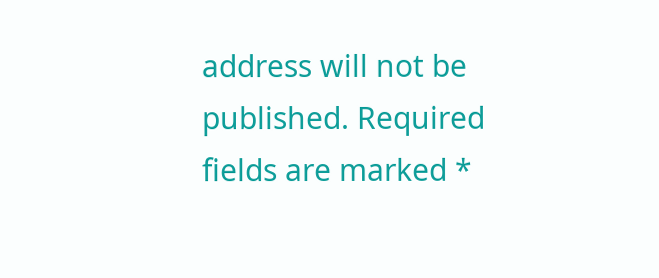address will not be published. Required fields are marked *